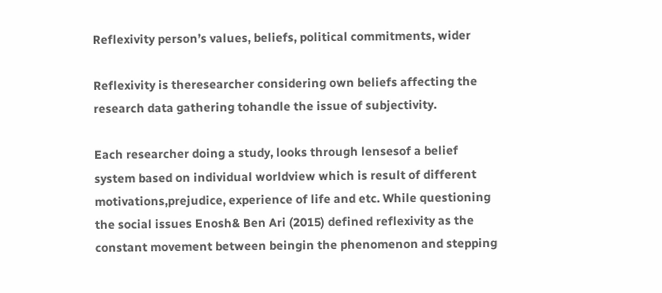Reflexivity person’s values, beliefs, political commitments, wider

Reflexivity is theresearcher considering own beliefs affecting the research data gathering tohandle the issue of subjectivity.

Each researcher doing a study, looks through lensesof a belief system based on individual worldview which is result of different motivations,prejudice, experience of life and etc. While questioning the social issues Enosh& Ben Ari (2015) defined reflexivity as the constant movement between beingin the phenomenon and stepping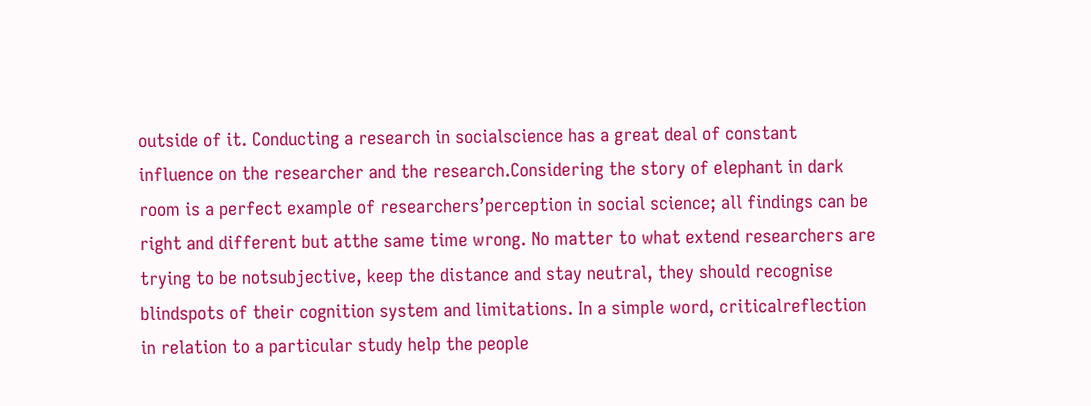outside of it. Conducting a research in socialscience has a great deal of constant influence on the researcher and the research.Considering the story of elephant in dark room is a perfect example of researchers’perception in social science; all findings can be right and different but atthe same time wrong. No matter to what extend researchers are trying to be notsubjective, keep the distance and stay neutral, they should recognise blindspots of their cognition system and limitations. In a simple word, criticalreflection in relation to a particular study help the people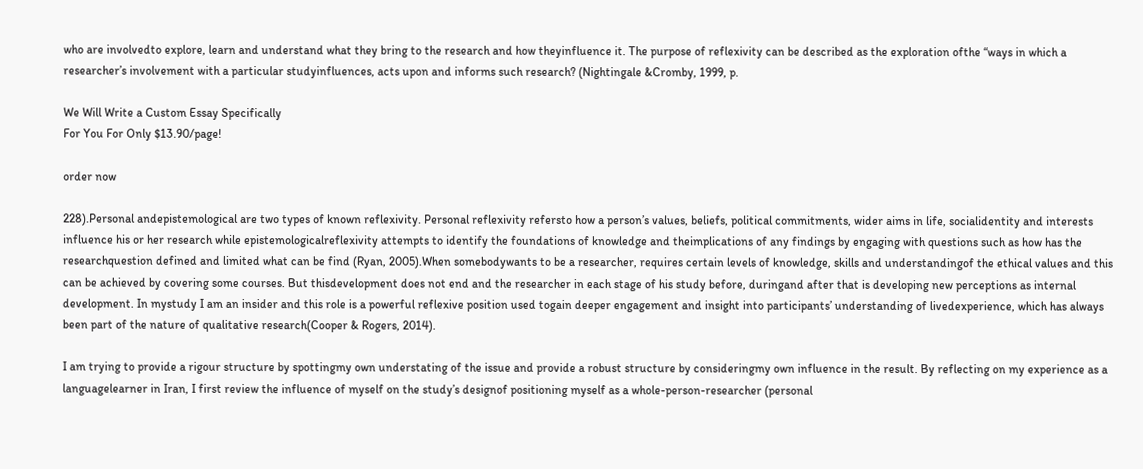who are involvedto explore, learn and understand what they bring to the research and how theyinfluence it. The purpose of reflexivity can be described as the exploration ofthe “ways in which a researcher’s involvement with a particular studyinfluences, acts upon and informs such research? (Nightingale &Cromby, 1999, p.

We Will Write a Custom Essay Specifically
For You For Only $13.90/page!

order now

228).Personal andepistemological are two types of known reflexivity. Personal reflexivity refersto how a person’s values, beliefs, political commitments, wider aims in life, socialidentity and interests influence his or her research while epistemologicalreflexivity attempts to identify the foundations of knowledge and theimplications of any findings by engaging with questions such as how has the researchquestion defined and limited what can be find (Ryan, 2005).When somebodywants to be a researcher, requires certain levels of knowledge, skills and understandingof the ethical values and this can be achieved by covering some courses. But thisdevelopment does not end and the researcher in each stage of his study before, duringand after that is developing new perceptions as internal development. In mystudy I am an insider and this role is a powerful reflexive position used togain deeper engagement and insight into participants’ understanding of livedexperience, which has always been part of the nature of qualitative research(Cooper & Rogers, 2014).

I am trying to provide a rigour structure by spottingmy own understating of the issue and provide a robust structure by consideringmy own influence in the result. By reflecting on my experience as a languagelearner in Iran, I first review the influence of myself on the study’s designof positioning myself as a whole-person-researcher (personal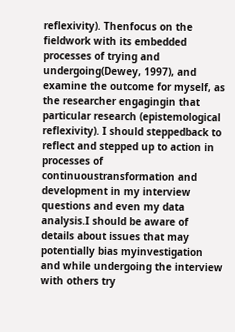reflexivity). Thenfocus on the fieldwork with its embedded processes of trying and undergoing(Dewey, 1997), and examine the outcome for myself, as the researcher engagingin that particular research (epistemological reflexivity). I should steppedback to reflect and stepped up to action in processes of continuoustransformation and development in my interview questions and even my data analysis.I should be aware of details about issues that may potentially bias myinvestigation and while undergoing the interview with others try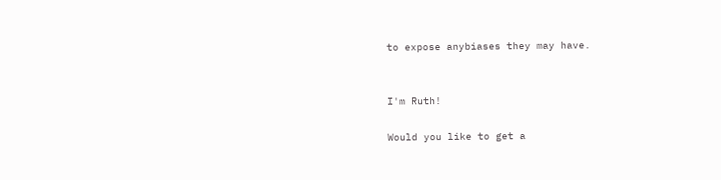to expose anybiases they may have.


I'm Ruth!

Would you like to get a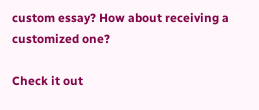custom essay? How about receiving a customized one?

Check it out